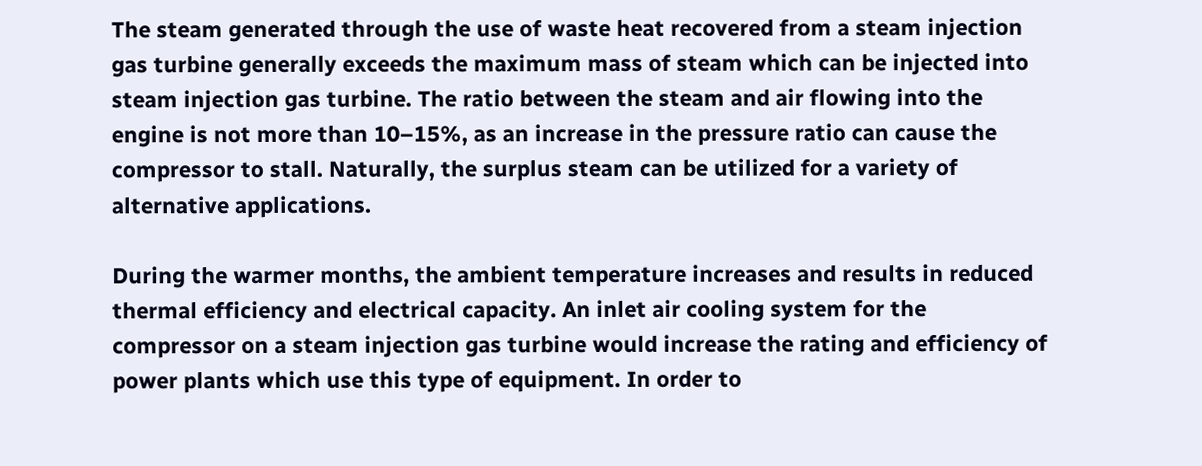The steam generated through the use of waste heat recovered from a steam injection gas turbine generally exceeds the maximum mass of steam which can be injected into steam injection gas turbine. The ratio between the steam and air flowing into the engine is not more than 10–15%, as an increase in the pressure ratio can cause the compressor to stall. Naturally, the surplus steam can be utilized for a variety of alternative applications.

During the warmer months, the ambient temperature increases and results in reduced thermal efficiency and electrical capacity. An inlet air cooling system for the compressor on a steam injection gas turbine would increase the rating and efficiency of power plants which use this type of equipment. In order to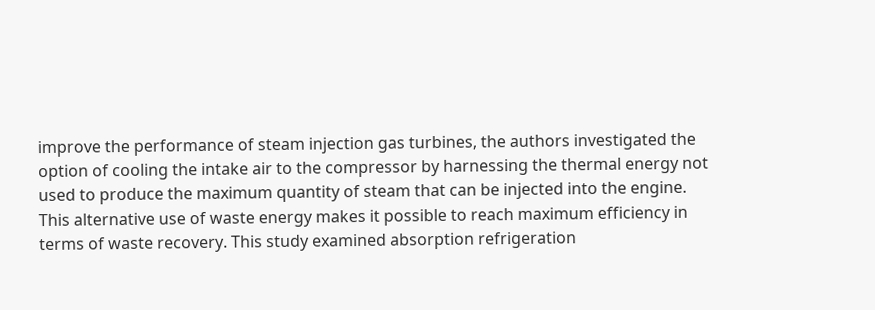improve the performance of steam injection gas turbines, the authors investigated the option of cooling the intake air to the compressor by harnessing the thermal energy not used to produce the maximum quantity of steam that can be injected into the engine. This alternative use of waste energy makes it possible to reach maximum efficiency in terms of waste recovery. This study examined absorption refrigeration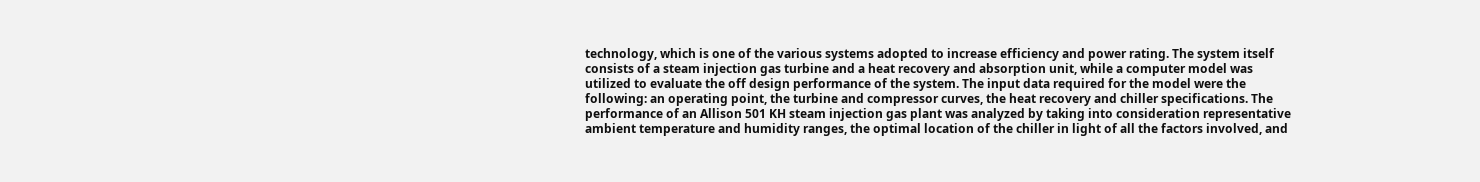technology, which is one of the various systems adopted to increase efficiency and power rating. The system itself consists of a steam injection gas turbine and a heat recovery and absorption unit, while a computer model was utilized to evaluate the off design performance of the system. The input data required for the model were the following: an operating point, the turbine and compressor curves, the heat recovery and chiller specifications. The performance of an Allison 501 KH steam injection gas plant was analyzed by taking into consideration representative ambient temperature and humidity ranges, the optimal location of the chiller in light of all the factors involved, and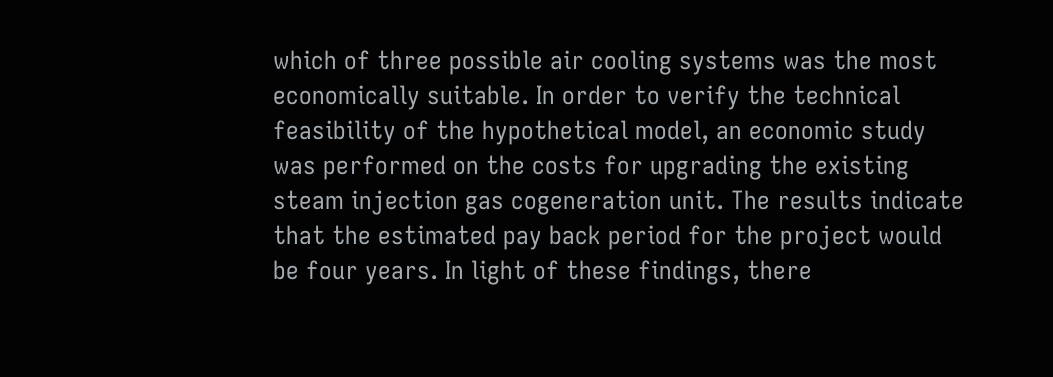which of three possible air cooling systems was the most economically suitable. In order to verify the technical feasibility of the hypothetical model, an economic study was performed on the costs for upgrading the existing steam injection gas cogeneration unit. The results indicate that the estimated pay back period for the project would be four years. In light of these findings, there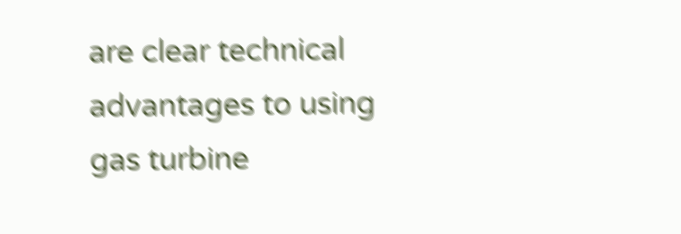are clear technical advantages to using gas turbine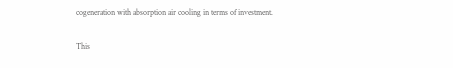cogeneration with absorption air cooling in terms of investment.

This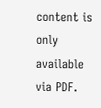content is only available via PDF.